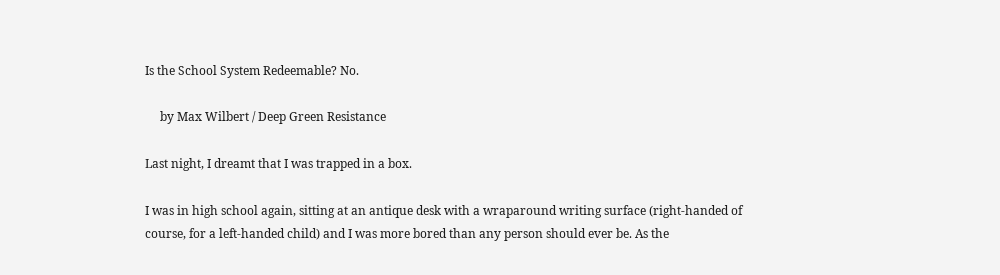Is the School System Redeemable? No.

     by Max Wilbert / Deep Green Resistance

Last night, I dreamt that I was trapped in a box.

I was in high school again, sitting at an antique desk with a wraparound writing surface (right-handed of course, for a left-handed child) and I was more bored than any person should ever be. As the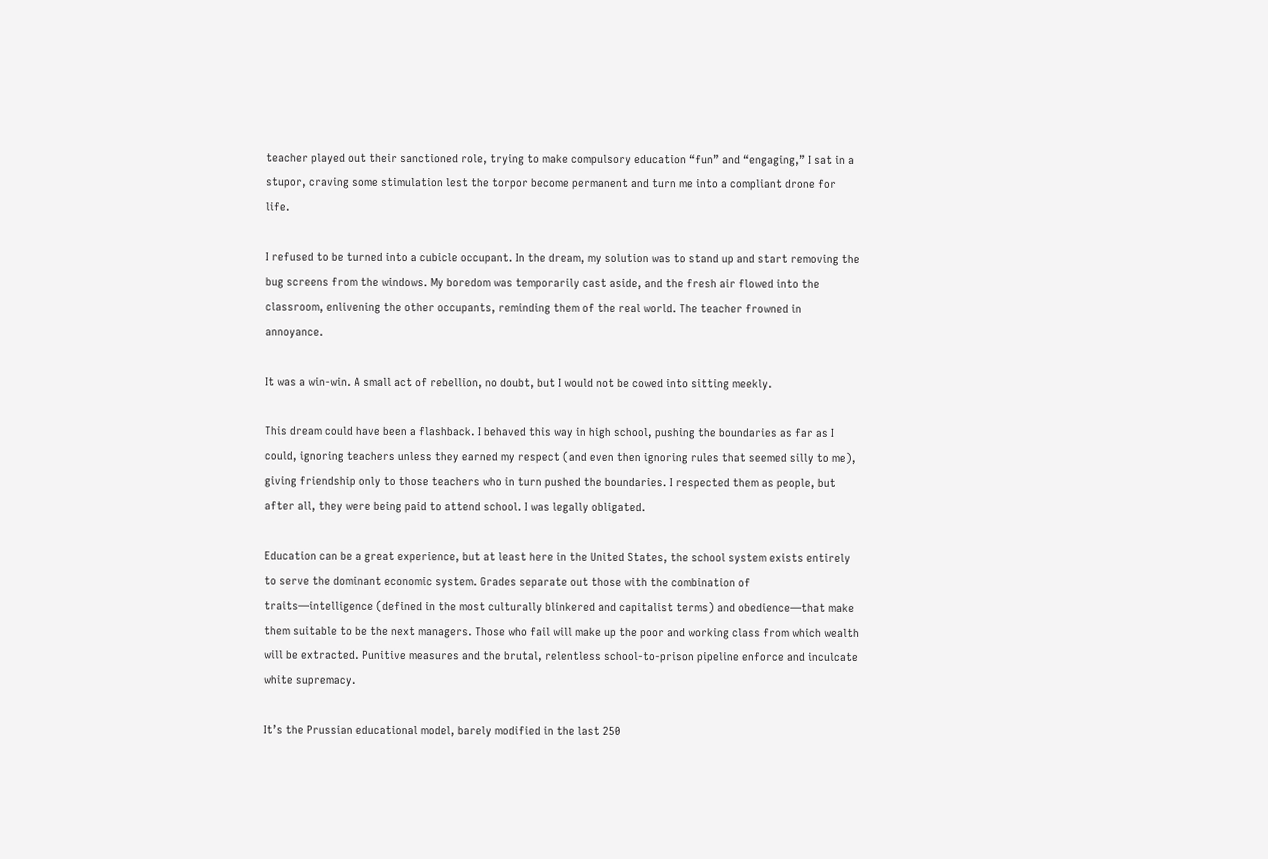teacher played out their sanctioned role, trying to make compulsory education “fun” and “engaging,” I sat in a stupor, craving some stimulation lest the torpor become permanent and turn me into a compliant drone for life.

I refused to be turned into a cubicle occupant. In the dream, my solution was to stand up and start removing the bug screens from the windows. My boredom was temporarily cast aside, and the fresh air flowed into the classroom, enlivening the other occupants, reminding them of the real world. The teacher frowned in annoyance.

It was a win-win. A small act of rebellion, no doubt, but I would not be cowed into sitting meekly.

This dream could have been a flashback. I behaved this way in high school, pushing the boundaries as far as I could, ignoring teachers unless they earned my respect (and even then ignoring rules that seemed silly to me), giving friendship only to those teachers who in turn pushed the boundaries. I respected them as people, but after all, they were being paid to attend school. I was legally obligated.

Education can be a great experience, but at least here in the United States, the school system exists entirely to serve the dominant economic system. Grades separate out those with the combination of traits—intelligence (defined in the most culturally blinkered and capitalist terms) and obedience—that make them suitable to be the next managers. Those who fail will make up the poor and working class from which wealth will be extracted. Punitive measures and the brutal, relentless school-to-prison pipeline enforce and inculcate white supremacy.

It’s the Prussian educational model, barely modified in the last 250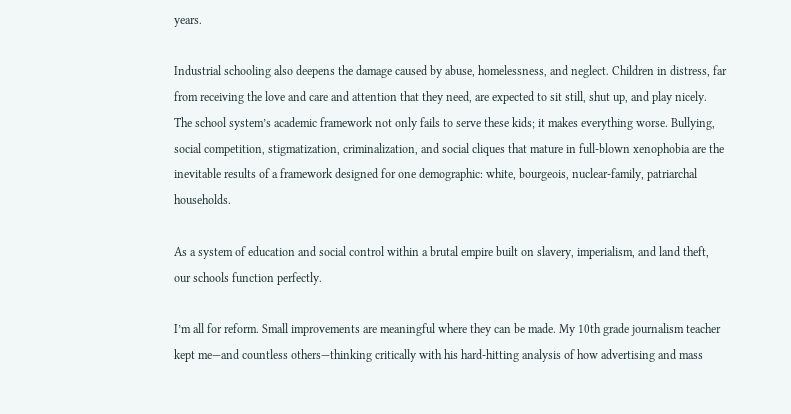years.

Industrial schooling also deepens the damage caused by abuse, homelessness, and neglect. Children in distress, far from receiving the love and care and attention that they need, are expected to sit still, shut up, and play nicely. The school system’s academic framework not only fails to serve these kids; it makes everything worse. Bullying, social competition, stigmatization, criminalization, and social cliques that mature in full-blown xenophobia are the inevitable results of a framework designed for one demographic: white, bourgeois, nuclear-family, patriarchal households.

As a system of education and social control within a brutal empire built on slavery, imperialism, and land theft, our schools function perfectly.

I’m all for reform. Small improvements are meaningful where they can be made. My 10th grade journalism teacher kept me—and countless others—thinking critically with his hard-hitting analysis of how advertising and mass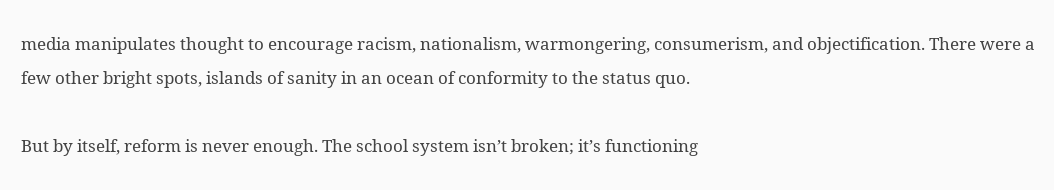media manipulates thought to encourage racism, nationalism, warmongering, consumerism, and objectification. There were a few other bright spots, islands of sanity in an ocean of conformity to the status quo.

But by itself, reform is never enough. The school system isn’t broken; it’s functioning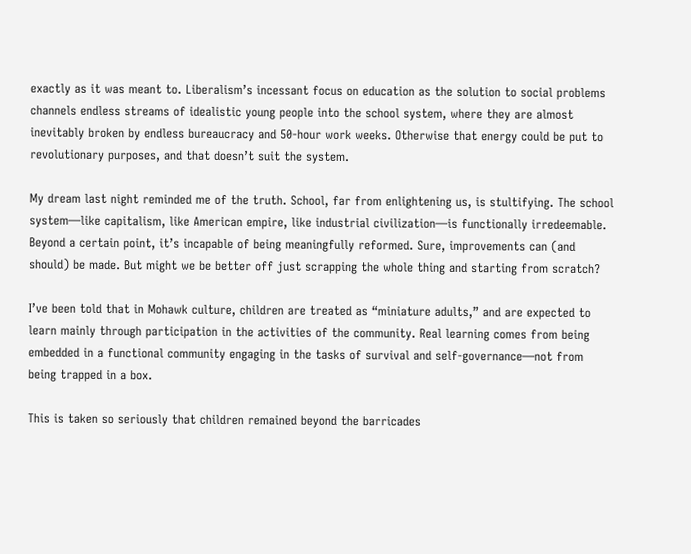exactly as it was meant to. Liberalism’s incessant focus on education as the solution to social problems channels endless streams of idealistic young people into the school system, where they are almost inevitably broken by endless bureaucracy and 50-hour work weeks. Otherwise that energy could be put to revolutionary purposes, and that doesn’t suit the system.

My dream last night reminded me of the truth. School, far from enlightening us, is stultifying. The school system—like capitalism, like American empire, like industrial civilization—is functionally irredeemable. Beyond a certain point, it’s incapable of being meaningfully reformed. Sure, improvements can (and should) be made. But might we be better off just scrapping the whole thing and starting from scratch?

I’ve been told that in Mohawk culture, children are treated as “miniature adults,” and are expected to learn mainly through participation in the activities of the community. Real learning comes from being embedded in a functional community engaging in the tasks of survival and self-governance—not from being trapped in a box.

This is taken so seriously that children remained beyond the barricades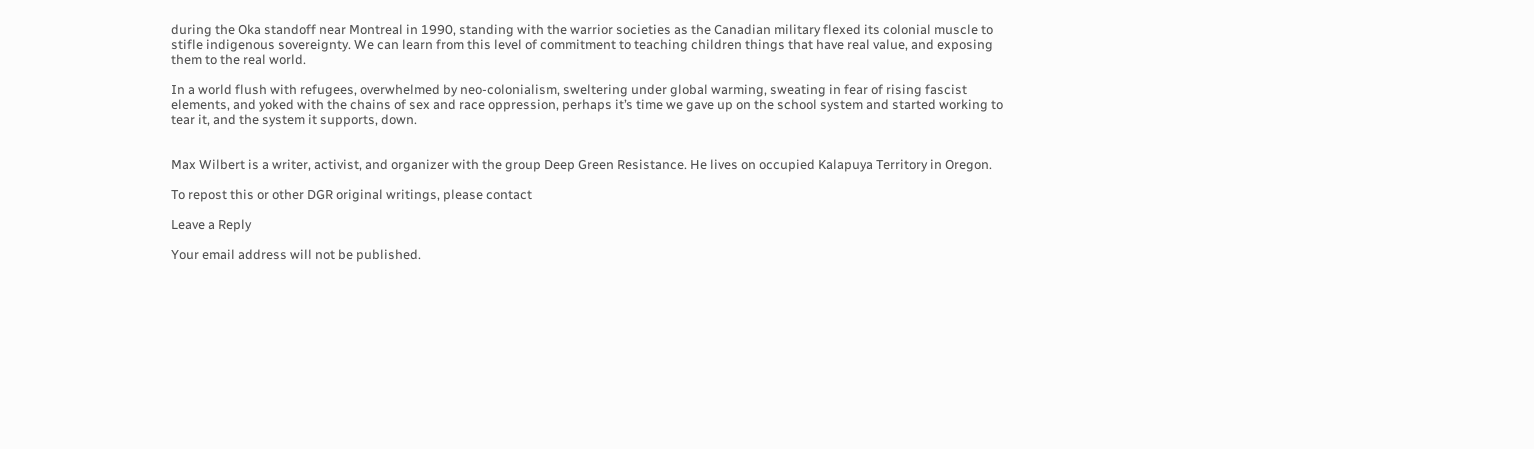during the Oka standoff near Montreal in 1990, standing with the warrior societies as the Canadian military flexed its colonial muscle to stifle indigenous sovereignty. We can learn from this level of commitment to teaching children things that have real value, and exposing them to the real world.

In a world flush with refugees, overwhelmed by neo-colonialism, sweltering under global warming, sweating in fear of rising fascist elements, and yoked with the chains of sex and race oppression, perhaps it’s time we gave up on the school system and started working to tear it, and the system it supports, down.


Max Wilbert is a writer, activist, and organizer with the group Deep Green Resistance. He lives on occupied Kalapuya Territory in Oregon.

To repost this or other DGR original writings, please contact

Leave a Reply

Your email address will not be published.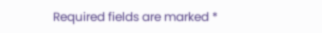Required fields are marked *